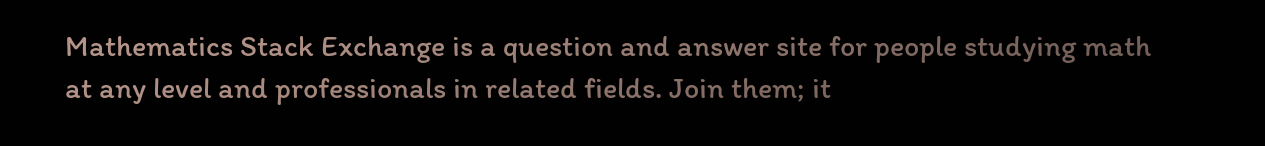Mathematics Stack Exchange is a question and answer site for people studying math at any level and professionals in related fields. Join them; it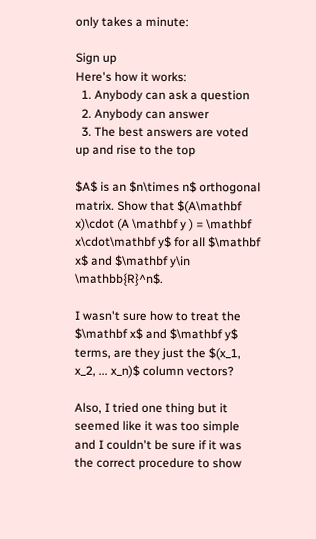only takes a minute:

Sign up
Here's how it works:
  1. Anybody can ask a question
  2. Anybody can answer
  3. The best answers are voted up and rise to the top

$A$ is an $n\times n$ orthogonal matrix. Show that $(A\mathbf x)\cdot (A \mathbf y ) = \mathbf x\cdot\mathbf y$ for all $\mathbf x$ and $\mathbf y\in \mathbb{R}^n$.

I wasn't sure how to treat the $\mathbf x$ and $\mathbf y$ terms, are they just the $(x_1, x_2, ... x_n)$ column vectors?

Also, I tried one thing but it seemed like it was too simple and I couldn't be sure if it was the correct procedure to show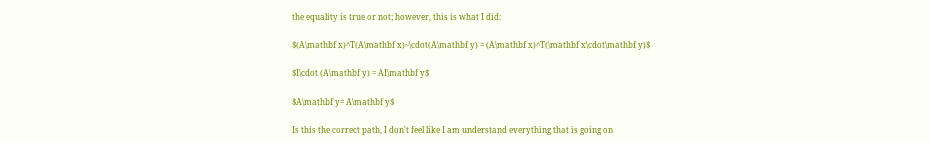the equality is true or not; however, this is what I did:

$(A\mathbf x)^T(A\mathbf x)~\cdot(A\mathbf y) = (A\mathbf x)^T(\mathbf x\cdot\mathbf y)$

$I\cdot (A\mathbf y) = AI\mathbf y$

$A\mathbf y= A\mathbf y$

Is this the correct path, I don't feel like I am understand everything that is going on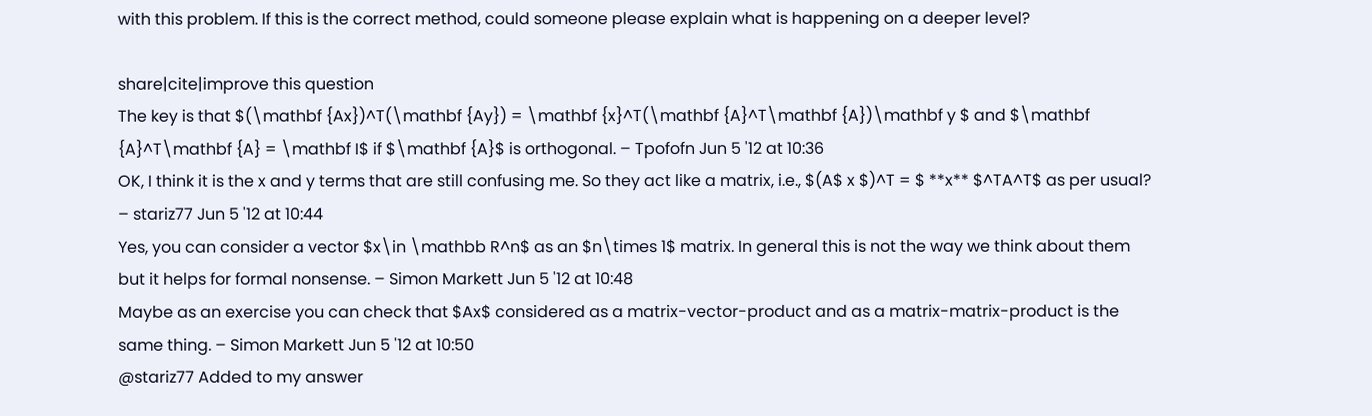with this problem. If this is the correct method, could someone please explain what is happening on a deeper level?

share|cite|improve this question
The key is that $(\mathbf {Ax})^T(\mathbf {Ay}) = \mathbf {x}^T(\mathbf {A}^T\mathbf {A})\mathbf y $ and $\mathbf {A}^T\mathbf {A} = \mathbf I$ if $\mathbf {A}$ is orthogonal. – Tpofofn Jun 5 '12 at 10:36
OK, I think it is the x and y terms that are still confusing me. So they act like a matrix, i.e., $(A$ x $)^T = $ **x** $^TA^T$ as per usual? – stariz77 Jun 5 '12 at 10:44
Yes, you can consider a vector $x\in \mathbb R^n$ as an $n\times 1$ matrix. In general this is not the way we think about them but it helps for formal nonsense. – Simon Markett Jun 5 '12 at 10:48
Maybe as an exercise you can check that $Ax$ considered as a matrix-vector-product and as a matrix-matrix-product is the same thing. – Simon Markett Jun 5 '12 at 10:50
@stariz77 Added to my answer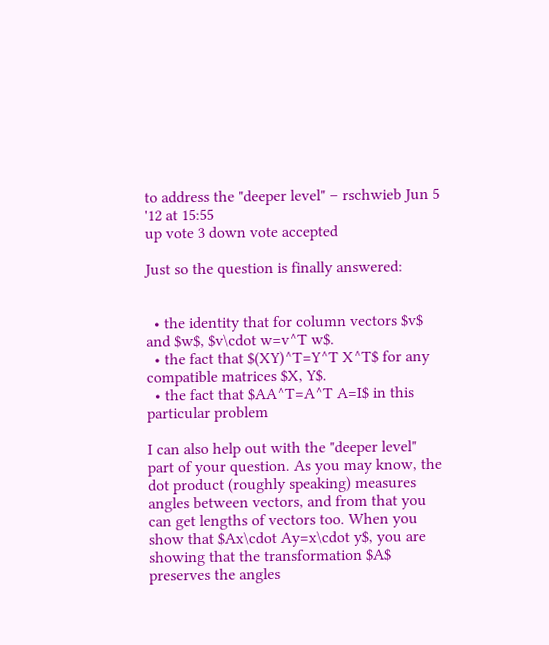to address the "deeper level" – rschwieb Jun 5 '12 at 15:55
up vote 3 down vote accepted

Just so the question is finally answered:


  • the identity that for column vectors $v$ and $w$, $v\cdot w=v^T w$.
  • the fact that $(XY)^T=Y^T X^T$ for any compatible matrices $X, Y$.
  • the fact that $AA^T=A^T A=I$ in this particular problem

I can also help out with the "deeper level" part of your question. As you may know, the dot product (roughly speaking) measures angles between vectors, and from that you can get lengths of vectors too. When you show that $Ax\cdot Ay=x\cdot y$, you are showing that the transformation $A$ preserves the angles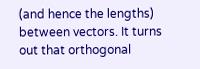(and hence the lengths) between vectors. It turns out that orthogonal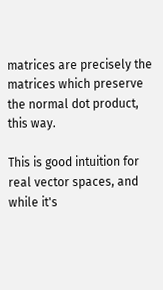matrices are precisely the matrices which preserve the normal dot product, this way.

This is good intuition for real vector spaces, and while it's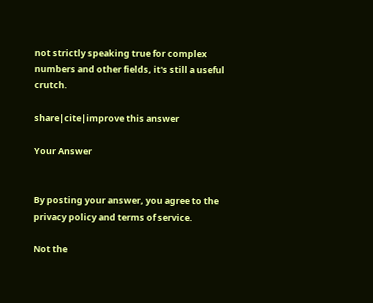not strictly speaking true for complex numbers and other fields, it's still a useful crutch.

share|cite|improve this answer

Your Answer


By posting your answer, you agree to the privacy policy and terms of service.

Not the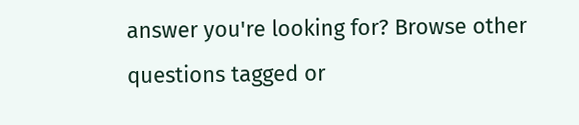answer you're looking for? Browse other questions tagged or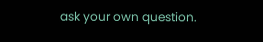ask your own question.